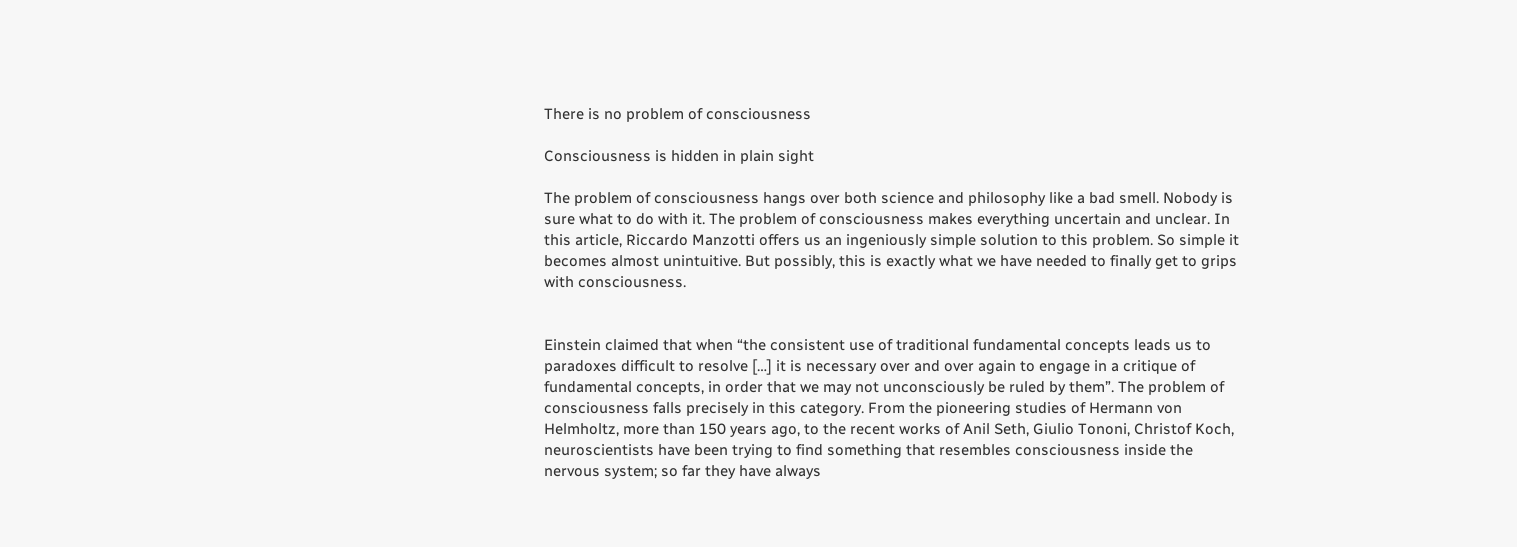There is no problem of consciousness

Consciousness is hidden in plain sight

The problem of consciousness hangs over both science and philosophy like a bad smell. Nobody is sure what to do with it. The problem of consciousness makes everything uncertain and unclear. In this article, Riccardo Manzotti offers us an ingeniously simple solution to this problem. So simple it becomes almost unintuitive. But possibly, this is exactly what we have needed to finally get to grips with consciousness.


Einstein claimed that when “the consistent use of traditional fundamental concepts leads us to paradoxes difficult to resolve […] it is necessary over and over again to engage in a critique of fundamental concepts, in order that we may not unconsciously be ruled by them”. The problem of consciousness falls precisely in this category. From the pioneering studies of Hermann von Helmholtz, more than 150 years ago, to the recent works of Anil Seth, Giulio Tononi, Christof Koch, neuroscientists have been trying to find something that resembles consciousness inside the nervous system; so far they have always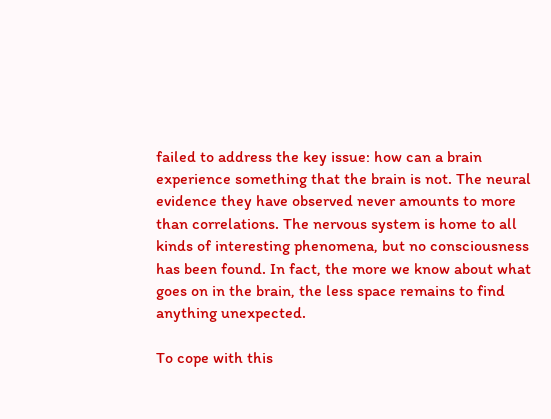failed to address the key issue: how can a brain experience something that the brain is not. The neural evidence they have observed never amounts to more than correlations. The nervous system is home to all kinds of interesting phenomena, but no consciousness has been found. In fact, the more we know about what goes on in the brain, the less space remains to find anything unexpected.

To cope with this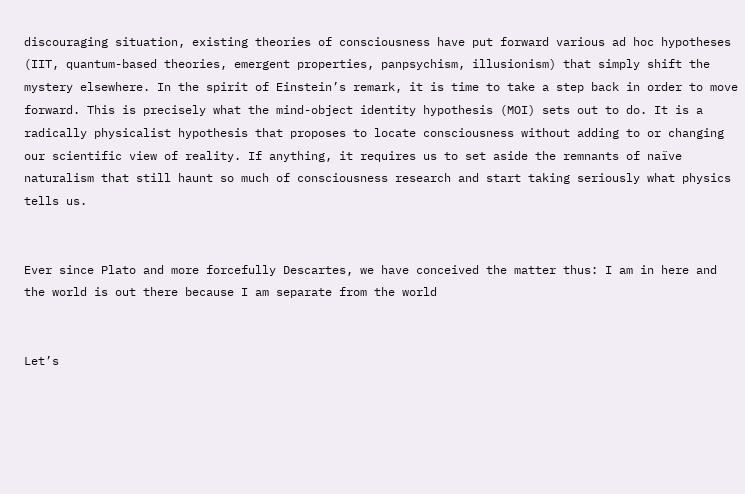discouraging situation, existing theories of consciousness have put forward various ad hoc hypotheses (IIT, quantum-based theories, emergent properties, panpsychism, illusionism) that simply shift the mystery elsewhere. In the spirit of Einstein’s remark, it is time to take a step back in order to move forward. This is precisely what the mind-object identity hypothesis (MOI) sets out to do. It is a radically physicalist hypothesis that proposes to locate consciousness without adding to or changing our scientific view of reality. If anything, it requires us to set aside the remnants of naïve naturalism that still haunt so much of consciousness research and start taking seriously what physics tells us.


Ever since Plato and more forcefully Descartes, we have conceived the matter thus: I am in here and the world is out there because I am separate from the world


Let’s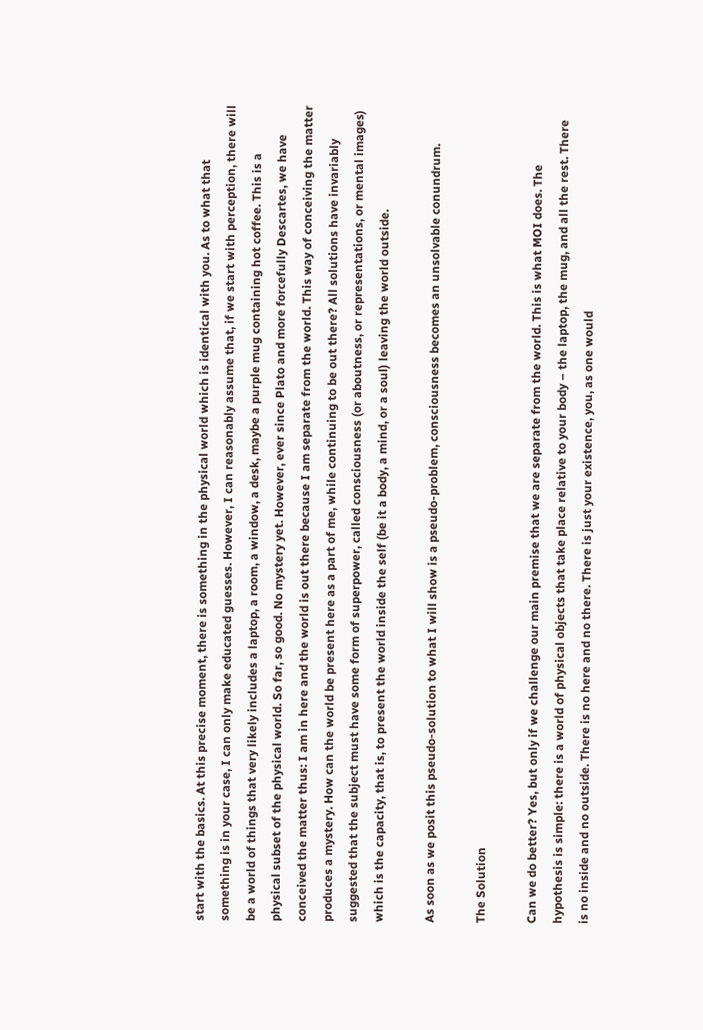start with the basics. At this precise moment, there is something in the physical world which is identical with you. As to what that something is in your case, I can only make educated guesses. However, I can reasonably assume that, if we start with perception, there will be a world of things that very likely includes a laptop, a room, a window, a desk, maybe a purple mug containing hot coffee. This is a physical subset of the physical world. So far, so good. No mystery yet. However, ever since Plato and more forcefully Descartes, we have conceived the matter thus: I am in here and the world is out there because I am separate from the world. This way of conceiving the matter produces a mystery. How can the world be present here as a part of me, while continuing to be out there? All solutions have invariably suggested that the subject must have some form of superpower, called consciousness (or aboutness, or representations, or mental images) which is the capacity, that is, to present the world inside the self (be it a body, a mind, or a soul) leaving the world outside.

As soon as we posit this pseudo-solution to what I will show is a pseudo-problem, consciousness becomes an unsolvable conundrum.

The Solution

Can we do better? Yes, but only if we challenge our main premise that we are separate from the world. This is what MOI does. The hypothesis is simple: there is a world of physical objects that take place relative to your body – the laptop, the mug, and all the rest. There is no inside and no outside. There is no here and no there. There is just your existence, you, as one would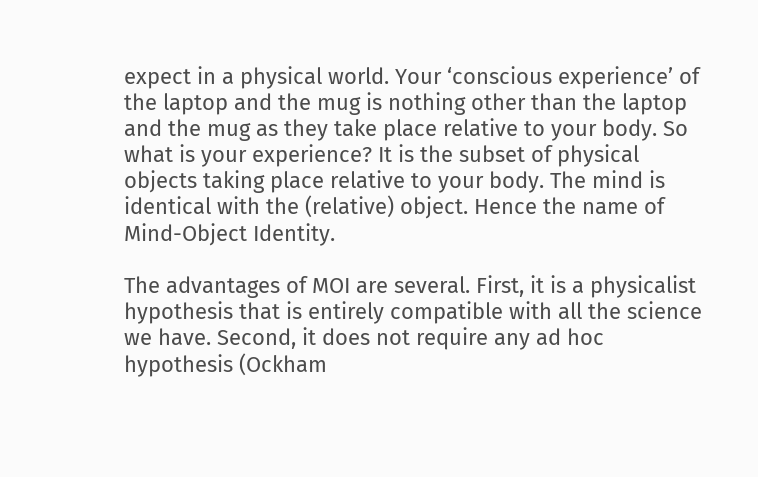expect in a physical world. Your ‘conscious experience’ of the laptop and the mug is nothing other than the laptop and the mug as they take place relative to your body. So what is your experience? It is the subset of physical objects taking place relative to your body. The mind is identical with the (relative) object. Hence the name of Mind-Object Identity.

The advantages of MOI are several. First, it is a physicalist hypothesis that is entirely compatible with all the science we have. Second, it does not require any ad hoc hypothesis (Ockham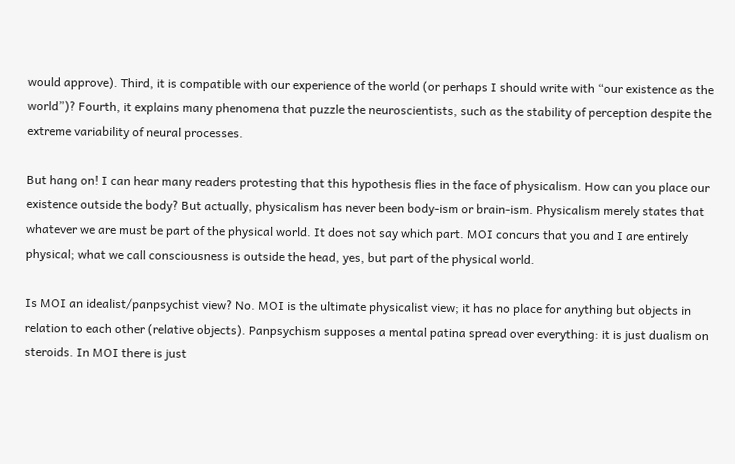would approve). Third, it is compatible with our experience of the world (or perhaps I should write with “our existence as the world”)? Fourth, it explains many phenomena that puzzle the neuroscientists, such as the stability of perception despite the extreme variability of neural processes.

But hang on! I can hear many readers protesting that this hypothesis flies in the face of physicalism. How can you place our existence outside the body? But actually, physicalism has never been body-ism or brain-ism. Physicalism merely states that whatever we are must be part of the physical world. It does not say which part. MOI concurs that you and I are entirely physical; what we call consciousness is outside the head, yes, but part of the physical world.

Is MOI an idealist/panpsychist view? No. MOI is the ultimate physicalist view; it has no place for anything but objects in relation to each other (relative objects). Panpsychism supposes a mental patina spread over everything: it is just dualism on steroids. In MOI there is just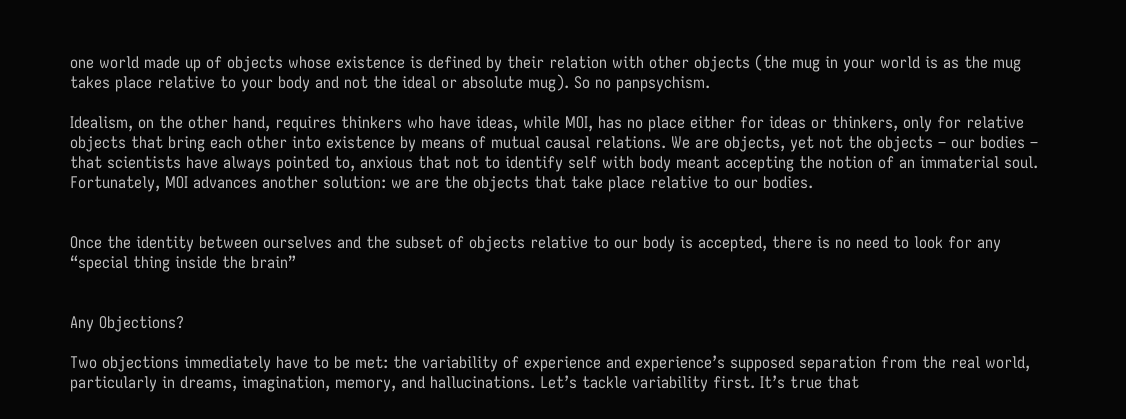one world made up of objects whose existence is defined by their relation with other objects (the mug in your world is as the mug takes place relative to your body and not the ideal or absolute mug). So no panpsychism.

Idealism, on the other hand, requires thinkers who have ideas, while MOI, has no place either for ideas or thinkers, only for relative objects that bring each other into existence by means of mutual causal relations. We are objects, yet not the objects – our bodies – that scientists have always pointed to, anxious that not to identify self with body meant accepting the notion of an immaterial soul. Fortunately, MOI advances another solution: we are the objects that take place relative to our bodies.


Once the identity between ourselves and the subset of objects relative to our body is accepted, there is no need to look for any “special thing inside the brain”


Any Objections?

Two objections immediately have to be met: the variability of experience and experience’s supposed separation from the real world, particularly in dreams, imagination, memory, and hallucinations. Let’s tackle variability first. It’s true that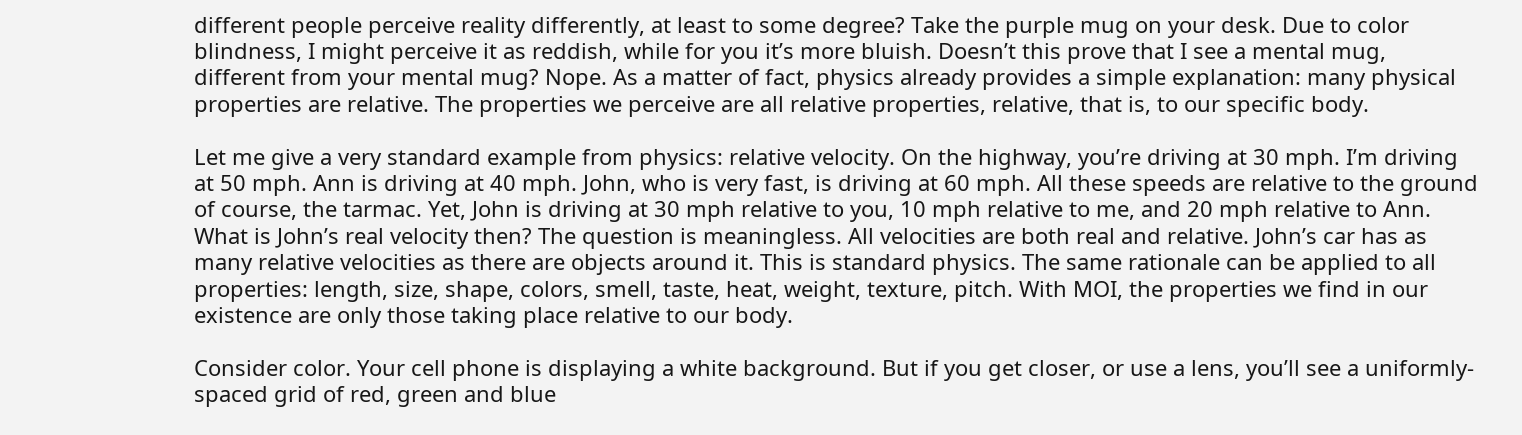different people perceive reality differently, at least to some degree? Take the purple mug on your desk. Due to color blindness, I might perceive it as reddish, while for you it’s more bluish. Doesn’t this prove that I see a mental mug, different from your mental mug? Nope. As a matter of fact, physics already provides a simple explanation: many physical properties are relative. The properties we perceive are all relative properties, relative, that is, to our specific body.

Let me give a very standard example from physics: relative velocity. On the highway, you’re driving at 30 mph. I’m driving at 50 mph. Ann is driving at 40 mph. John, who is very fast, is driving at 60 mph. All these speeds are relative to the ground of course, the tarmac. Yet, John is driving at 30 mph relative to you, 10 mph relative to me, and 20 mph relative to Ann. What is John’s real velocity then? The question is meaningless. All velocities are both real and relative. John’s car has as many relative velocities as there are objects around it. This is standard physics. The same rationale can be applied to all properties: length, size, shape, colors, smell, taste, heat, weight, texture, pitch. With MOI, the properties we find in our existence are only those taking place relative to our body.

Consider color. Your cell phone is displaying a white background. But if you get closer, or use a lens, you’ll see a uniformly-spaced grid of red, green and blue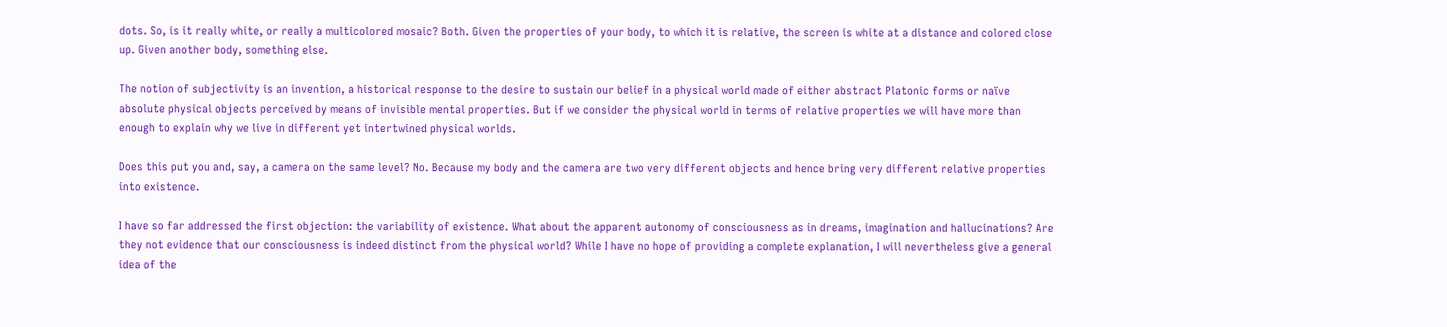dots. So, is it really white, or really a multicolored mosaic? Both. Given the properties of your body, to which it is relative, the screen is white at a distance and colored close up. Given another body, something else.

The notion of subjectivity is an invention, a historical response to the desire to sustain our belief in a physical world made of either abstract Platonic forms or naïve absolute physical objects perceived by means of invisible mental properties. But if we consider the physical world in terms of relative properties we will have more than enough to explain why we live in different yet intertwined physical worlds.

Does this put you and, say, a camera on the same level? No. Because my body and the camera are two very different objects and hence bring very different relative properties into existence.

I have so far addressed the first objection: the variability of existence. What about the apparent autonomy of consciousness as in dreams, imagination and hallucinations? Are they not evidence that our consciousness is indeed distinct from the physical world? While I have no hope of providing a complete explanation, I will nevertheless give a general idea of the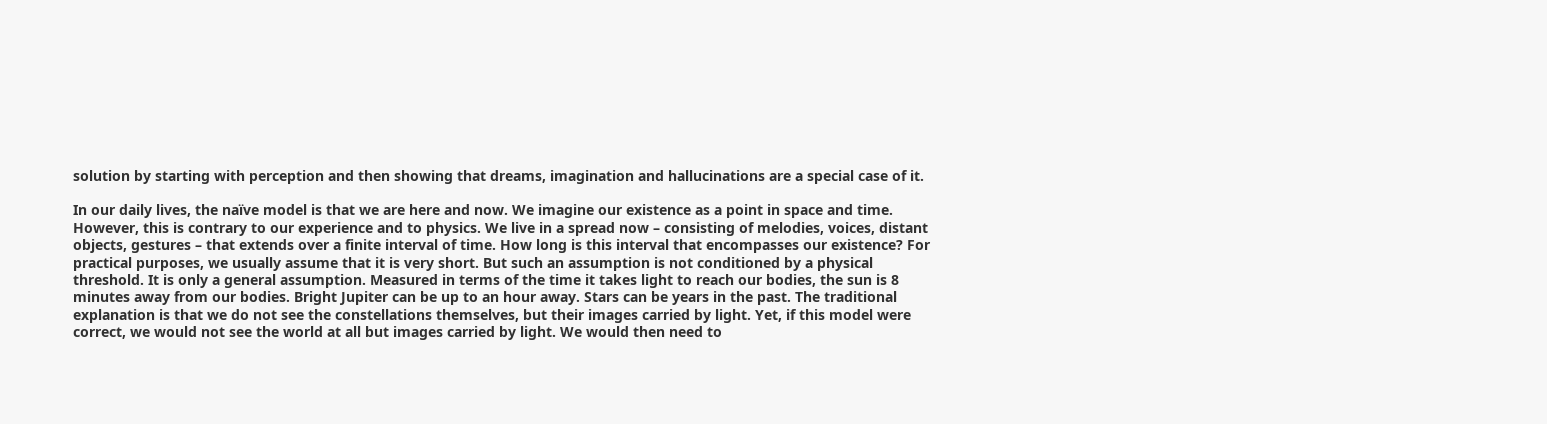solution by starting with perception and then showing that dreams, imagination and hallucinations are a special case of it.

In our daily lives, the naïve model is that we are here and now. We imagine our existence as a point in space and time. However, this is contrary to our experience and to physics. We live in a spread now – consisting of melodies, voices, distant objects, gestures – that extends over a finite interval of time. How long is this interval that encompasses our existence? For practical purposes, we usually assume that it is very short. But such an assumption is not conditioned by a physical threshold. It is only a general assumption. Measured in terms of the time it takes light to reach our bodies, the sun is 8 minutes away from our bodies. Bright Jupiter can be up to an hour away. Stars can be years in the past. The traditional explanation is that we do not see the constellations themselves, but their images carried by light. Yet, if this model were correct, we would not see the world at all but images carried by light. We would then need to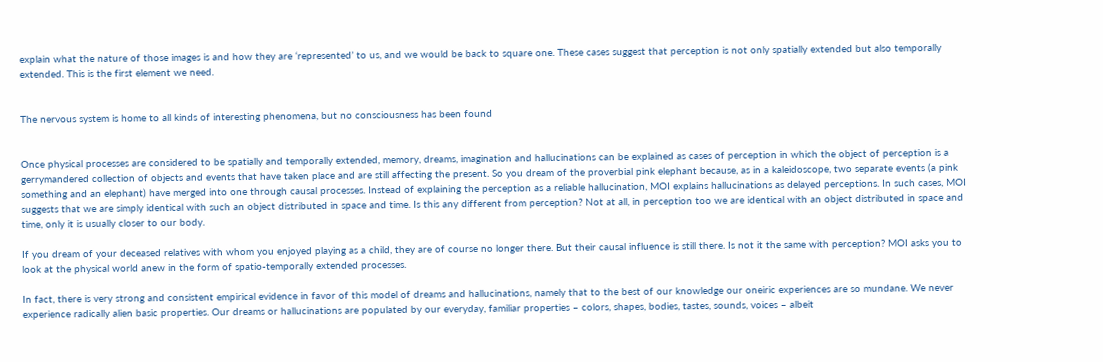explain what the nature of those images is and how they are ‘represented’ to us, and we would be back to square one. These cases suggest that perception is not only spatially extended but also temporally extended. This is the first element we need.


The nervous system is home to all kinds of interesting phenomena, but no consciousness has been found


Once physical processes are considered to be spatially and temporally extended, memory, dreams, imagination and hallucinations can be explained as cases of perception in which the object of perception is a gerrymandered collection of objects and events that have taken place and are still affecting the present. So you dream of the proverbial pink elephant because, as in a kaleidoscope, two separate events (a pink something and an elephant) have merged into one through causal processes. Instead of explaining the perception as a reliable hallucination, MOI explains hallucinations as delayed perceptions. In such cases, MOI suggests that we are simply identical with such an object distributed in space and time. Is this any different from perception? Not at all, in perception too we are identical with an object distributed in space and time, only it is usually closer to our body.

If you dream of your deceased relatives with whom you enjoyed playing as a child, they are of course no longer there. But their causal influence is still there. Is not it the same with perception? MOI asks you to look at the physical world anew in the form of spatio-temporally extended processes.

In fact, there is very strong and consistent empirical evidence in favor of this model of dreams and hallucinations, namely that to the best of our knowledge our oneiric experiences are so mundane. We never experience radically alien basic properties. Our dreams or hallucinations are populated by our everyday, familiar properties – colors, shapes, bodies, tastes, sounds, voices – albeit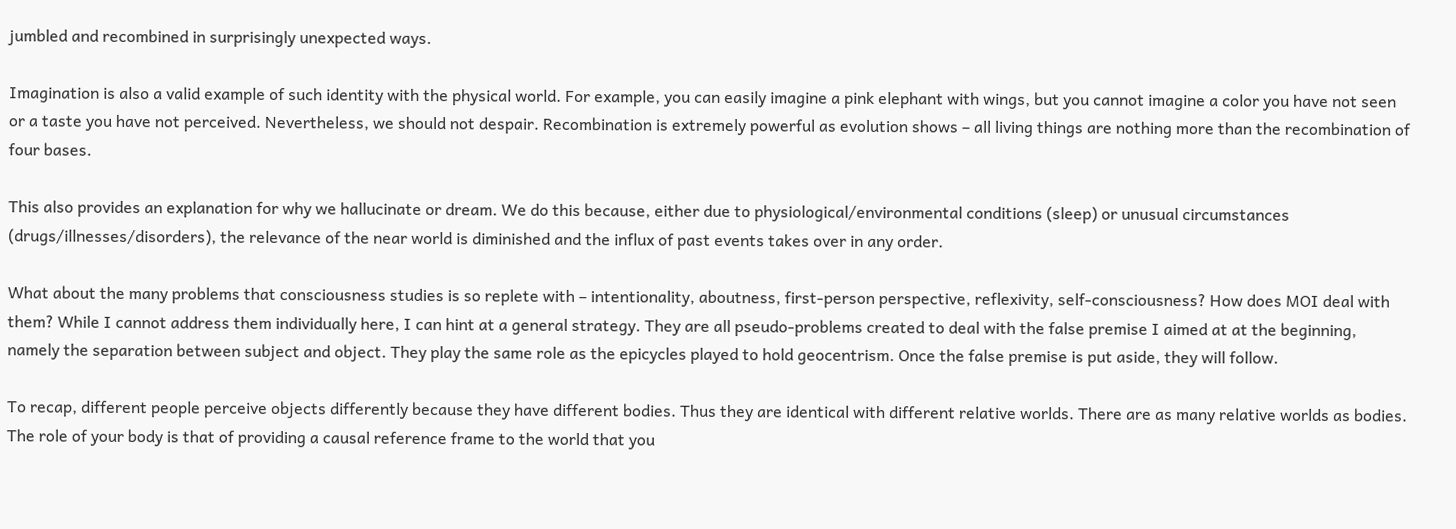jumbled and recombined in surprisingly unexpected ways.

Imagination is also a valid example of such identity with the physical world. For example, you can easily imagine a pink elephant with wings, but you cannot imagine a color you have not seen or a taste you have not perceived. Nevertheless, we should not despair. Recombination is extremely powerful as evolution shows – all living things are nothing more than the recombination of four bases.

This also provides an explanation for why we hallucinate or dream. We do this because, either due to physiological/environmental conditions (sleep) or unusual circumstances (drugs/illnesses/disorders), the relevance of the near world is diminished and the influx of past events takes over in any order.

What about the many problems that consciousness studies is so replete with – intentionality, aboutness, first-person perspective, reflexivity, self-consciousness? How does MOI deal with them? While I cannot address them individually here, I can hint at a general strategy. They are all pseudo-problems created to deal with the false premise I aimed at at the beginning, namely the separation between subject and object. They play the same role as the epicycles played to hold geocentrism. Once the false premise is put aside, they will follow.

To recap, different people perceive objects differently because they have different bodies. Thus they are identical with different relative worlds. There are as many relative worlds as bodies. The role of your body is that of providing a causal reference frame to the world that you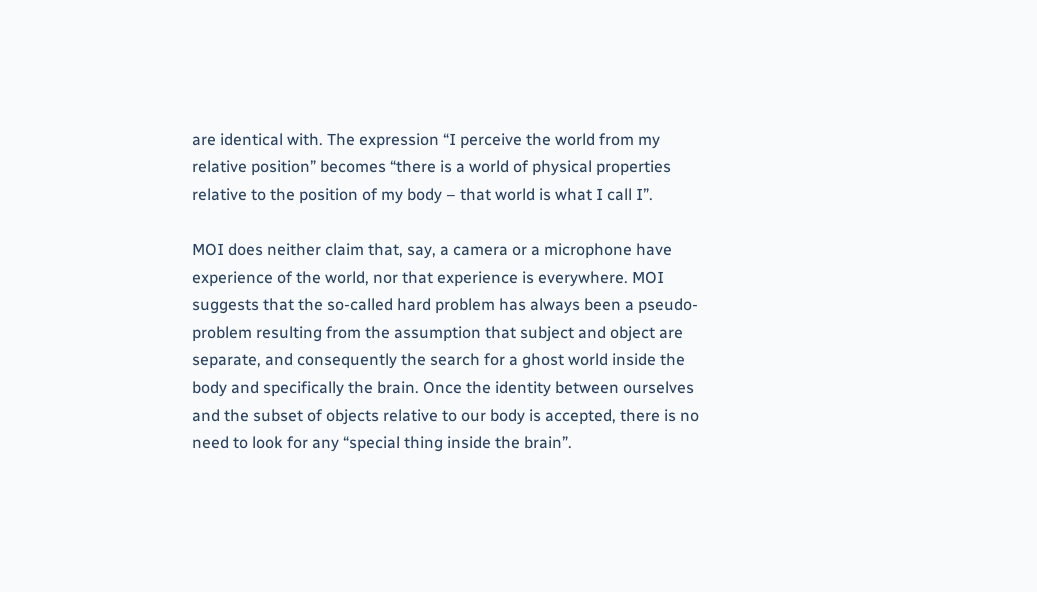are identical with. The expression “I perceive the world from my relative position” becomes “there is a world of physical properties relative to the position of my body – that world is what I call I”.

MOI does neither claim that, say, a camera or a microphone have experience of the world, nor that experience is everywhere. MOI suggests that the so-called hard problem has always been a pseudo-problem resulting from the assumption that subject and object are separate, and consequently the search for a ghost world inside the body and specifically the brain. Once the identity between ourselves and the subset of objects relative to our body is accepted, there is no need to look for any “special thing inside the brain”.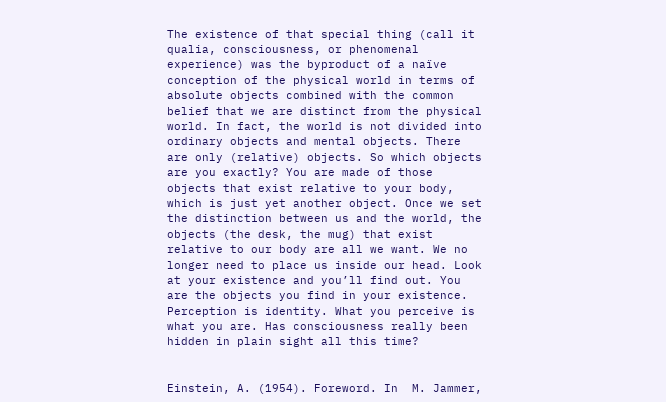The existence of that special thing (call it qualia, consciousness, or phenomenal experience) was the byproduct of a naïve conception of the physical world in terms of absolute objects combined with the common belief that we are distinct from the physical world. In fact, the world is not divided into ordinary objects and mental objects. There are only (relative) objects. So which objects are you exactly? You are made of those objects that exist relative to your body, which is just yet another object. Once we set the distinction between us and the world, the objects (the desk, the mug) that exist relative to our body are all we want. We no longer need to place us inside our head. Look at your existence and you’ll find out. You are the objects you find in your existence. Perception is identity. What you perceive is what you are. Has consciousness really been hidden in plain sight all this time?


Einstein, A. (1954). Foreword. In  M. Jammer,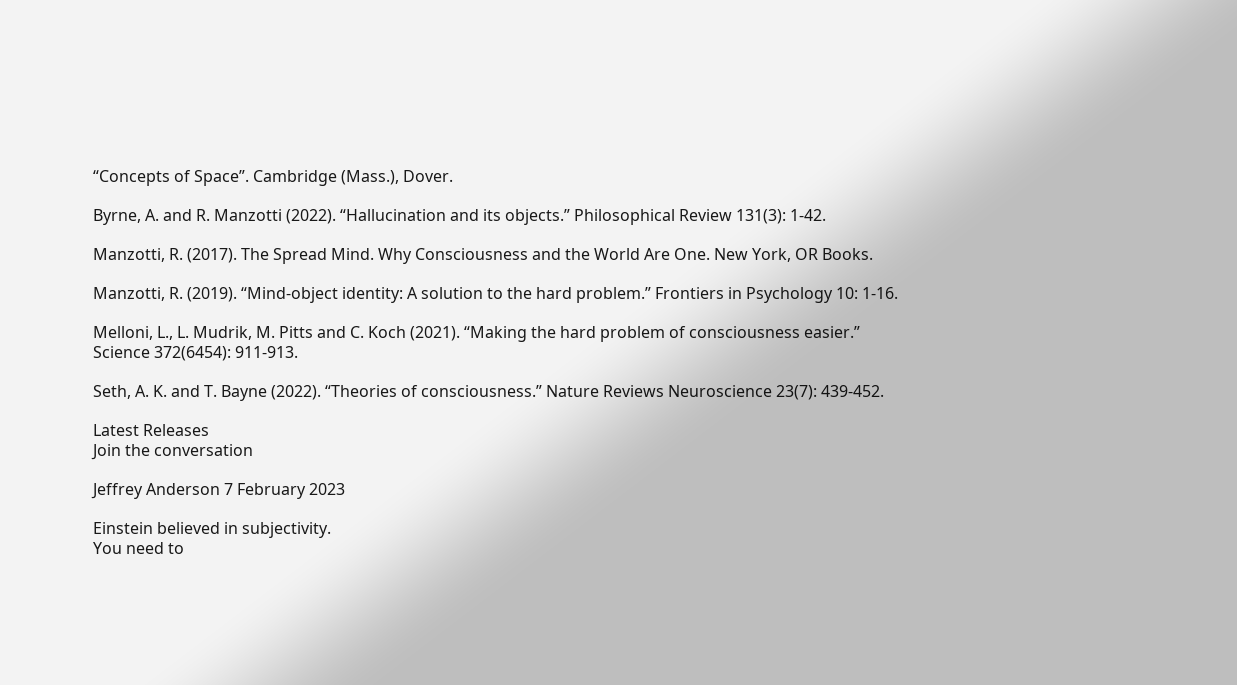“Concepts of Space”. Cambridge (Mass.), Dover.

Byrne, A. and R. Manzotti (2022). “Hallucination and its objects.” Philosophical Review 131(3): 1-42.

Manzotti, R. (2017). The Spread Mind. Why Consciousness and the World Are One. New York, OR Books.

Manzotti, R. (2019). “Mind-object identity: A solution to the hard problem.” Frontiers in Psychology 10: 1-16.

Melloni, L., L. Mudrik, M. Pitts and C. Koch (2021). “Making the hard problem of consciousness easier.” Science 372(6454): 911-913.

Seth, A. K. and T. Bayne (2022). “Theories of consciousness.” Nature Reviews Neuroscience 23(7): 439-452.

Latest Releases
Join the conversation

Jeffrey Anderson 7 February 2023

Einstein believed in subjectivity.
You need to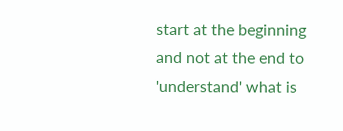start at the beginning and not at the end to 'understand' what is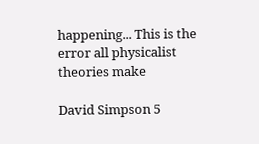happening... This is the error all physicalist theories make

David Simpson 5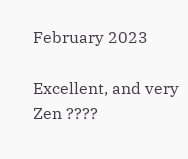February 2023

Excellent, and very Zen ????